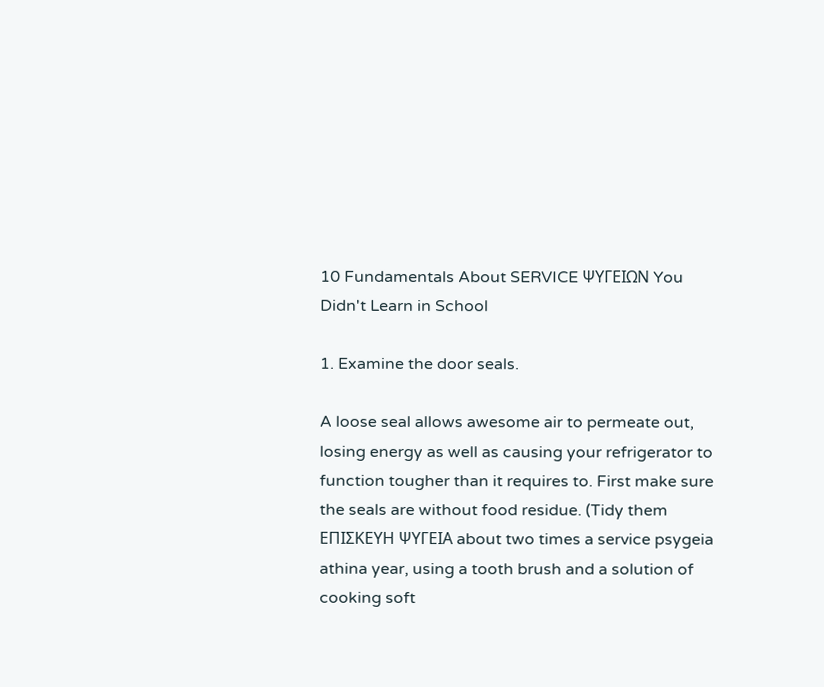10 Fundamentals About SERVICE ΨΥΓΕΙΩΝ You Didn't Learn in School

1. Examine the door seals.

A loose seal allows awesome air to permeate out, losing energy as well as causing your refrigerator to function tougher than it requires to. First make sure the seals are without food residue. (Tidy them ΕΠΙΣΚΕΥΗ ΨΥΓΕΙΑ about two times a service psygeia athina year, using a tooth brush and a solution of cooking soft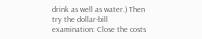drink as well as water.) Then try the dollar-bill examination: Close the costs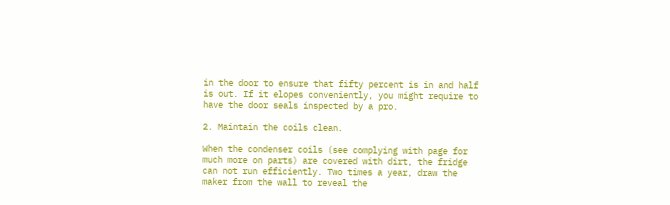in the door to ensure that fifty percent is in and half is out. If it elopes conveniently, you might require to have the door seals inspected by a pro.

2. Maintain the coils clean.

When the condenser coils (see complying with page for much more on parts) are covered with dirt, the fridge can not run efficiently. Two times a year, draw the maker from the wall to reveal the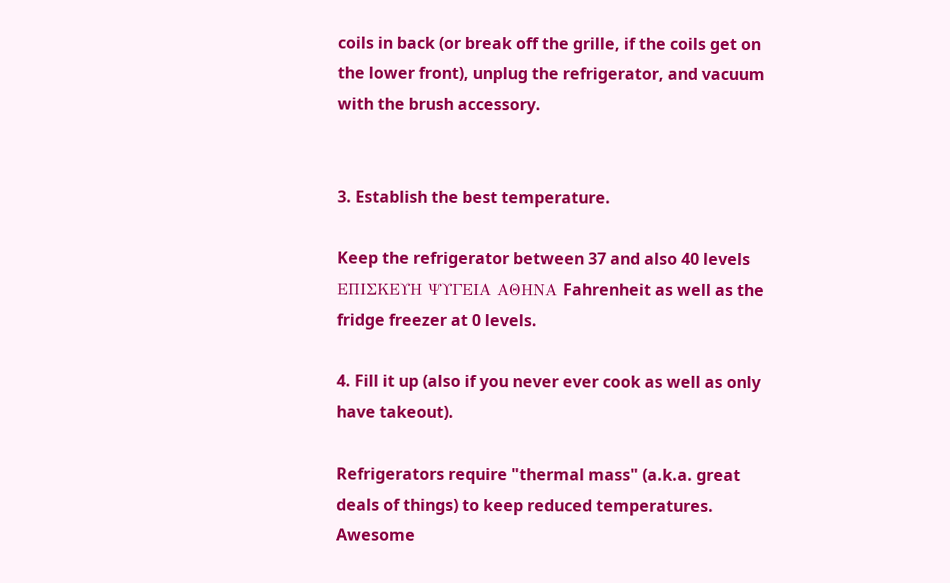coils in back (or break off the grille, if the coils get on the lower front), unplug the refrigerator, and vacuum with the brush accessory.


3. Establish the best temperature.

Keep the refrigerator between 37 and also 40 levels ΕΠΙΣΚΕΥΗ ΨΥΓΕΙΑ ΑΘΗΝΑ Fahrenheit as well as the fridge freezer at 0 levels.

4. Fill it up (also if you never ever cook as well as only have takeout).

Refrigerators require "thermal mass" (a.k.a. great deals of things) to keep reduced temperatures. Awesome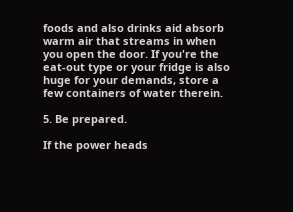foods and also drinks aid absorb warm air that streams in when you open the door. If you're the eat-out type or your fridge is also huge for your demands, store a few containers of water therein.

5. Be prepared.

If the power heads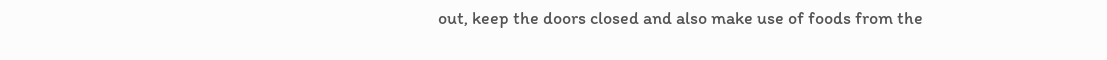out, keep the doors closed and also make use of foods from the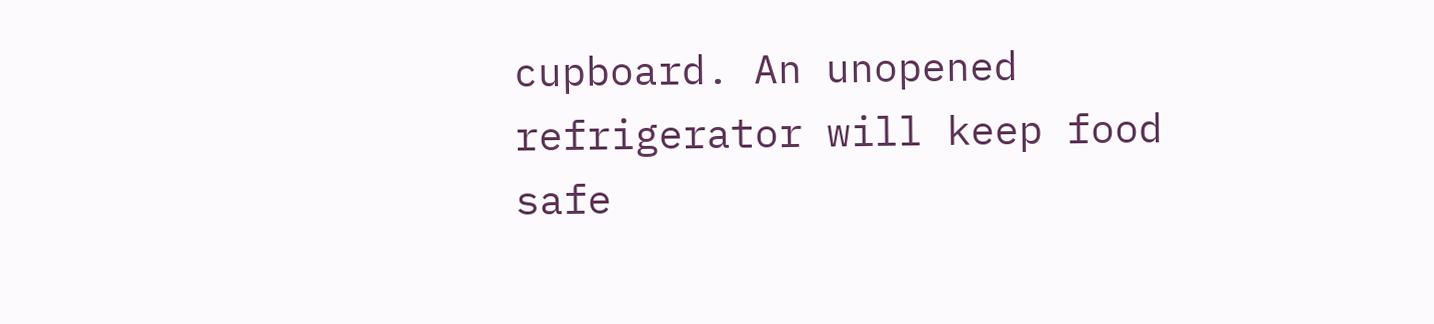cupboard. An unopened refrigerator will keep food safe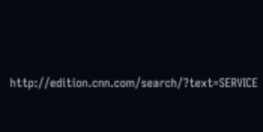http://edition.cnn.com/search/?text=SERVICE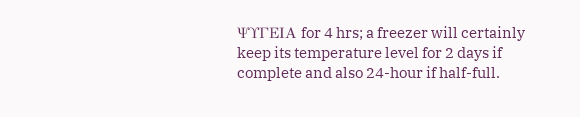ΨΥΓΕΙΑ for 4 hrs; a freezer will certainly keep its temperature level for 2 days if complete and also 24-hour if half-full.